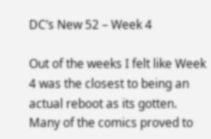DC’s New 52 – Week 4

Out of the weeks I felt like Week 4 was the closest to being an actual reboot as its gotten. Many of the comics proved to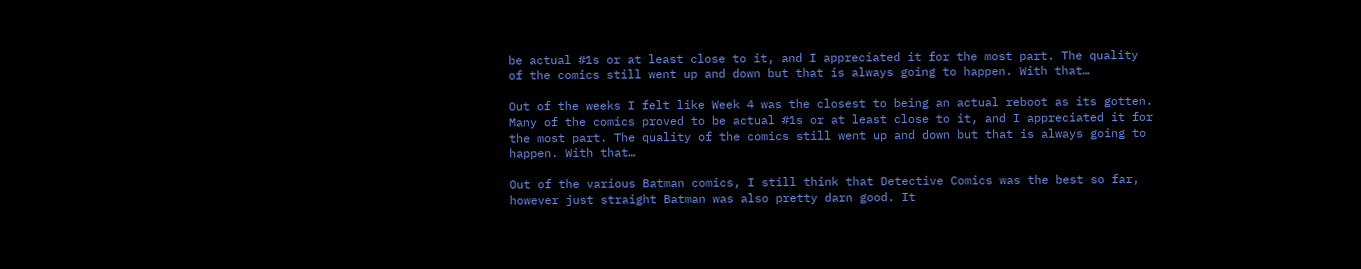be actual #1s or at least close to it, and I appreciated it for the most part. The quality of the comics still went up and down but that is always going to happen. With that…

Out of the weeks I felt like Week 4 was the closest to being an actual reboot as its gotten. Many of the comics proved to be actual #1s or at least close to it, and I appreciated it for the most part. The quality of the comics still went up and down but that is always going to happen. With that…

Out of the various Batman comics, I still think that Detective Comics was the best so far, however just straight Batman was also pretty darn good. It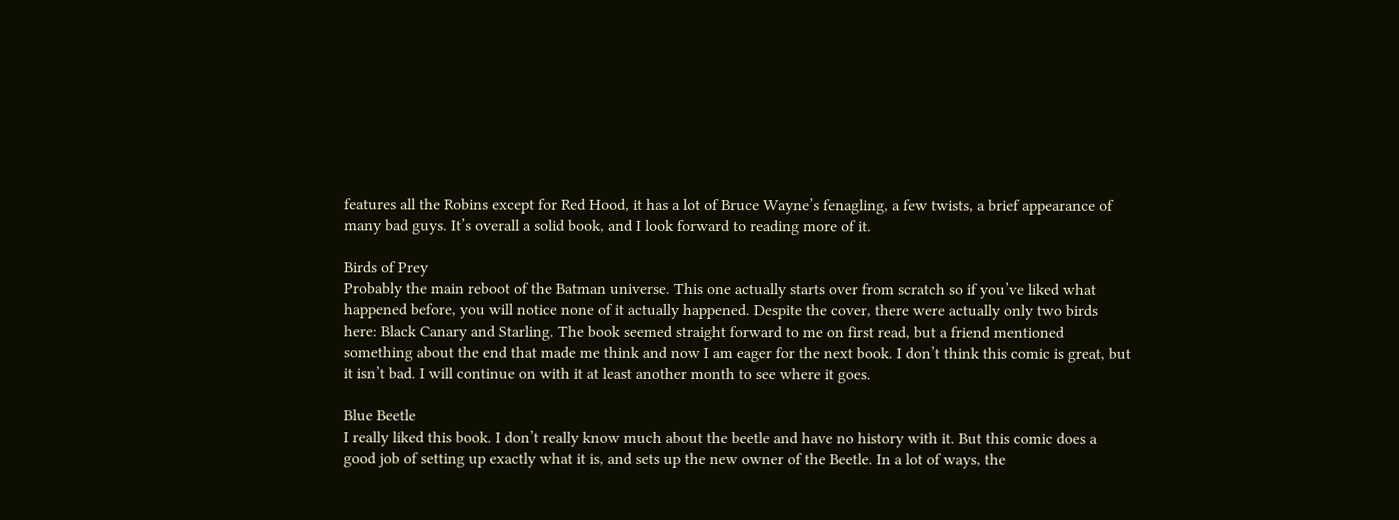features all the Robins except for Red Hood, it has a lot of Bruce Wayne’s fenagling, a few twists, a brief appearance of many bad guys. It’s overall a solid book, and I look forward to reading more of it.

Birds of Prey
Probably the main reboot of the Batman universe. This one actually starts over from scratch so if you’ve liked what happened before, you will notice none of it actually happened. Despite the cover, there were actually only two birds here: Black Canary and Starling. The book seemed straight forward to me on first read, but a friend mentioned something about the end that made me think and now I am eager for the next book. I don’t think this comic is great, but it isn’t bad. I will continue on with it at least another month to see where it goes.

Blue Beetle
I really liked this book. I don’t really know much about the beetle and have no history with it. But this comic does a good job of setting up exactly what it is, and sets up the new owner of the Beetle. In a lot of ways, the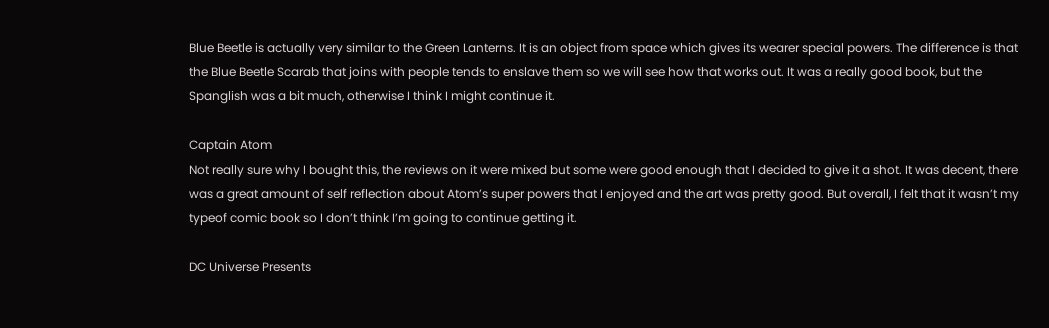Blue Beetle is actually very similar to the Green Lanterns. It is an object from space which gives its wearer special powers. The difference is that the Blue Beetle Scarab that joins with people tends to enslave them so we will see how that works out. It was a really good book, but the Spanglish was a bit much, otherwise I think I might continue it.

Captain Atom
Not really sure why I bought this, the reviews on it were mixed but some were good enough that I decided to give it a shot. It was decent, there was a great amount of self reflection about Atom’s super powers that I enjoyed and the art was pretty good. But overall, I felt that it wasn’t my typeof comic book so I don’t think I’m going to continue getting it.

DC Universe Presents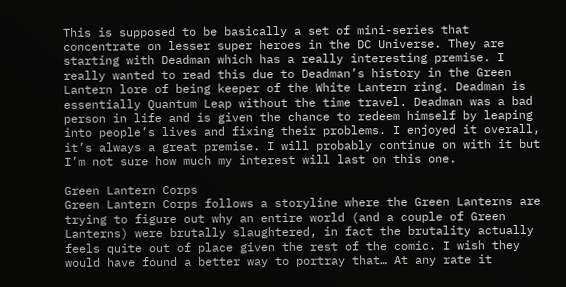This is supposed to be basically a set of mini-series that concentrate on lesser super heroes in the DC Universe. They are starting with Deadman which has a really interesting premise. I really wanted to read this due to Deadman’s history in the Green Lantern lore of being keeper of the White Lantern ring. Deadman is essentially Quantum Leap without the time travel. Deadman was a bad person in life and is given the chance to redeem himself by leaping into people’s lives and fixing their problems. I enjoyed it overall, it’s always a great premise. I will probably continue on with it but I’m not sure how much my interest will last on this one.

Green Lantern Corps
Green Lantern Corps follows a storyline where the Green Lanterns are trying to figure out why an entire world (and a couple of Green Lanterns) were brutally slaughtered, in fact the brutality actually feels quite out of place given the rest of the comic. I wish they would have found a better way to portray that… At any rate it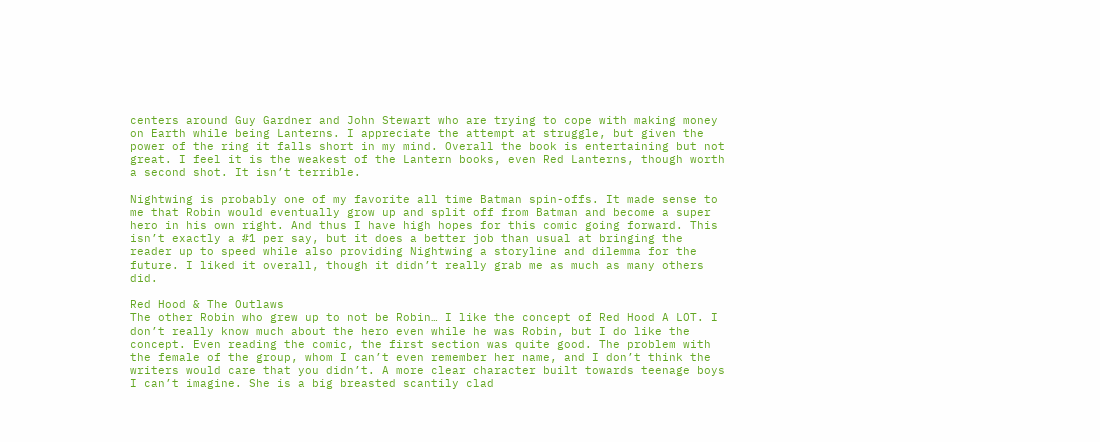centers around Guy Gardner and John Stewart who are trying to cope with making money on Earth while being Lanterns. I appreciate the attempt at struggle, but given the power of the ring it falls short in my mind. Overall the book is entertaining but not great. I feel it is the weakest of the Lantern books, even Red Lanterns, though worth a second shot. It isn’t terrible.

Nightwing is probably one of my favorite all time Batman spin-offs. It made sense to me that Robin would eventually grow up and split off from Batman and become a super hero in his own right. And thus I have high hopes for this comic going forward. This isn’t exactly a #1 per say, but it does a better job than usual at bringing the reader up to speed while also providing Nightwing a storyline and dilemma for the future. I liked it overall, though it didn’t really grab me as much as many others did.

Red Hood & The Outlaws
The other Robin who grew up to not be Robin… I like the concept of Red Hood A LOT. I don’t really know much about the hero even while he was Robin, but I do like the concept. Even reading the comic, the first section was quite good. The problem with the female of the group, whom I can’t even remember her name, and I don’t think the writers would care that you didn’t. A more clear character built towards teenage boys I can’t imagine. She is a big breasted scantily clad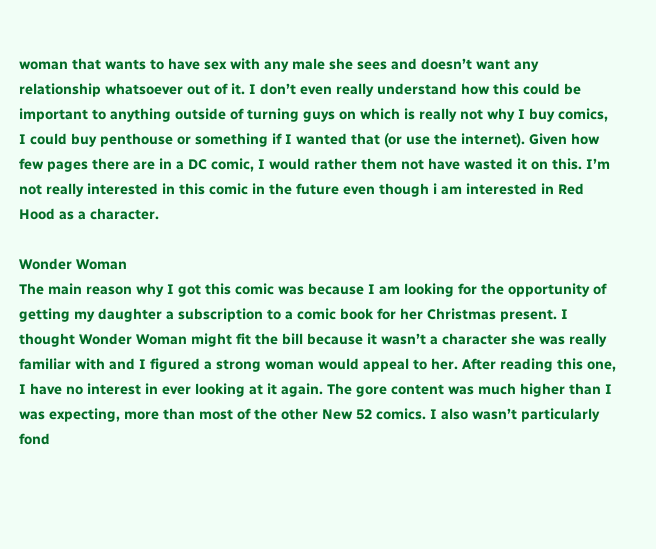woman that wants to have sex with any male she sees and doesn’t want any relationship whatsoever out of it. I don’t even really understand how this could be important to anything outside of turning guys on which is really not why I buy comics, I could buy penthouse or something if I wanted that (or use the internet). Given how few pages there are in a DC comic, I would rather them not have wasted it on this. I’m not really interested in this comic in the future even though i am interested in Red Hood as a character.

Wonder Woman
The main reason why I got this comic was because I am looking for the opportunity of getting my daughter a subscription to a comic book for her Christmas present. I thought Wonder Woman might fit the bill because it wasn’t a character she was really familiar with and I figured a strong woman would appeal to her. After reading this one, I have no interest in ever looking at it again. The gore content was much higher than I was expecting, more than most of the other New 52 comics. I also wasn’t particularly fond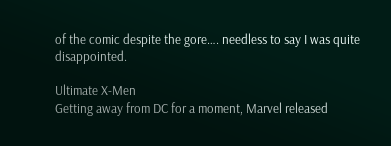of the comic despite the gore…. needless to say I was quite disappointed.

Ultimate X-Men
Getting away from DC for a moment, Marvel released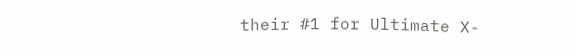their #1 for Ultimate X-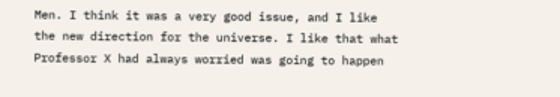Men. I think it was a very good issue, and I like the new direction for the universe. I like that what Professor X had always worried was going to happen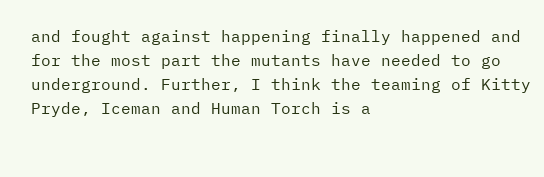and fought against happening finally happened and for the most part the mutants have needed to go underground. Further, I think the teaming of Kitty Pryde, Iceman and Human Torch is a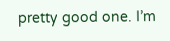pretty good one. I’m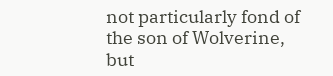not particularly fond of the son of Wolverine, but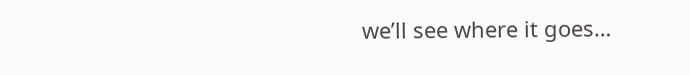we’ll see where it goes…